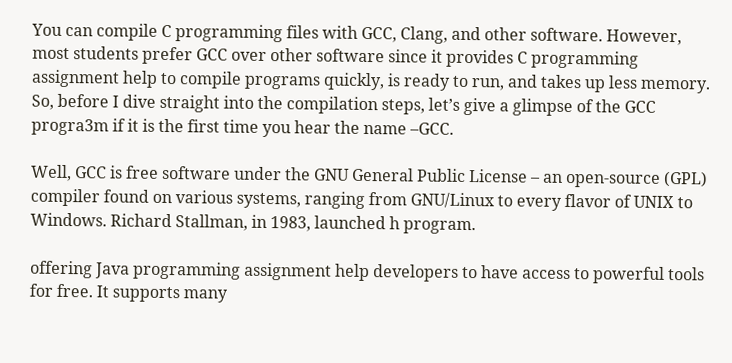You can compile C programming files with GCC, Clang, and other software. However, most students prefer GCC over other software since it provides C programming assignment help to compile programs quickly, is ready to run, and takes up less memory. So, before I dive straight into the compilation steps, let’s give a glimpse of the GCC progra3m if it is the first time you hear the name –GCC.

Well, GCC is free software under the GNU General Public License – an open-source (GPL) compiler found on various systems, ranging from GNU/Linux to every flavor of UNIX to Windows. Richard Stallman, in 1983, launched h program.

offering Java programming assignment help developers to have access to powerful tools for free. It supports many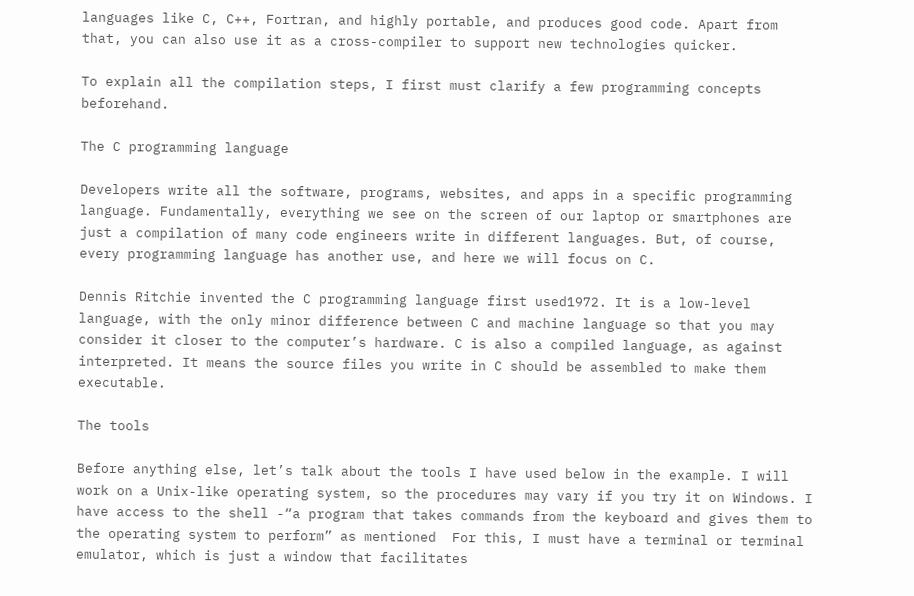languages like C, C++, Fortran, and highly portable, and produces good code. Apart from that, you can also use it as a cross-compiler to support new technologies quicker.

To explain all the compilation steps, I first must clarify a few programming concepts beforehand.

The C programming language

Developers write all the software, programs, websites, and apps in a specific programming language. Fundamentally, everything we see on the screen of our laptop or smartphones are just a compilation of many code engineers write in different languages. But, of course, every programming language has another use, and here we will focus on C.

Dennis Ritchie invented the C programming language first used1972. It is a low-level language, with the only minor difference between C and machine language so that you may consider it closer to the computer’s hardware. C is also a compiled language, as against interpreted. It means the source files you write in C should be assembled to make them executable.

The tools

Before anything else, let’s talk about the tools I have used below in the example. I will work on a Unix-like operating system, so the procedures may vary if you try it on Windows. I have access to the shell -“a program that takes commands from the keyboard and gives them to the operating system to perform” as mentioned  For this, I must have a terminal or terminal emulator, which is just a window that facilitates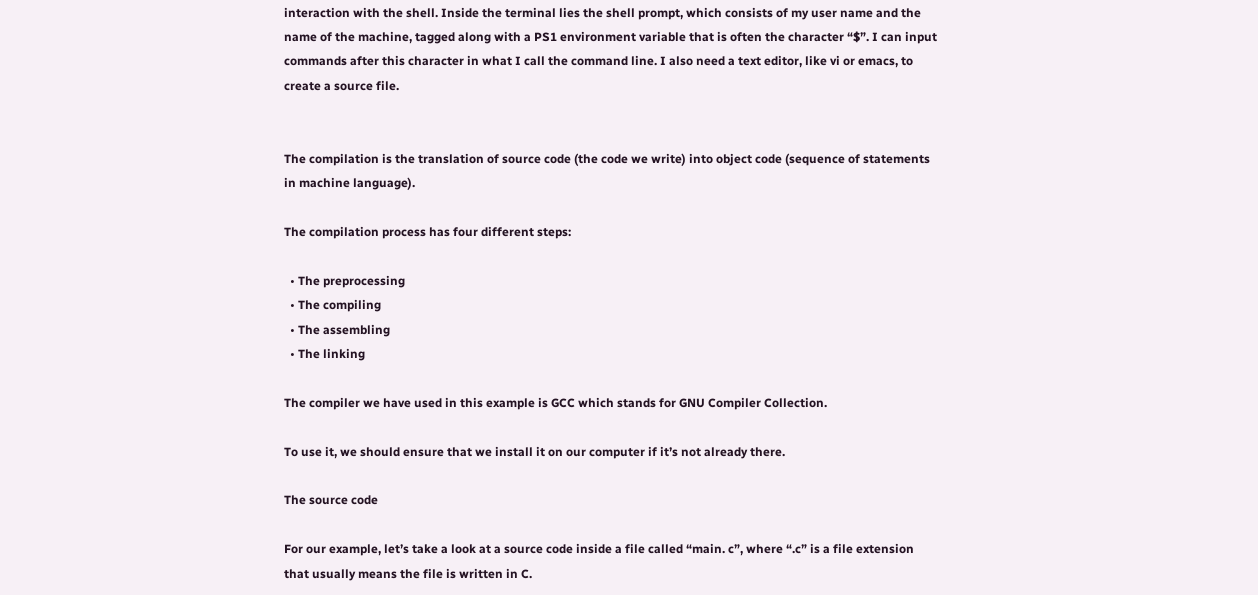interaction with the shell. Inside the terminal lies the shell prompt, which consists of my user name and the name of the machine, tagged along with a PS1 environment variable that is often the character “$”. I can input commands after this character in what I call the command line. I also need a text editor, like vi or emacs, to create a source file.


The compilation is the translation of source code (the code we write) into object code (sequence of statements in machine language).

The compilation process has four different steps:

  • The preprocessing
  • The compiling
  • The assembling
  • The linking

The compiler we have used in this example is GCC which stands for GNU Compiler Collection.

To use it, we should ensure that we install it on our computer if it’s not already there.

The source code

For our example, let’s take a look at a source code inside a file called “main. c”, where “.c” is a file extension that usually means the file is written in C.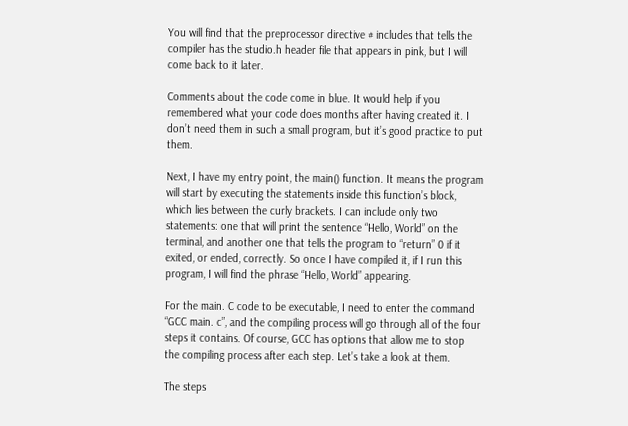You will find that the preprocessor directive # includes that tells the compiler has the studio.h header file that appears in pink, but I will come back to it later.

Comments about the code come in blue. It would help if you remembered what your code does months after having created it. I don’t need them in such a small program, but it’s good practice to put them.

Next, I have my entry point, the main() function. It means the program will start by executing the statements inside this function’s block, which lies between the curly brackets. I can include only two statements: one that will print the sentence “Hello, World” on the terminal, and another one that tells the program to “return” 0 if it exited, or ended, correctly. So once I have compiled it, if I run this program, I will find the phrase “Hello, World” appearing.

For the main. C code to be executable, I need to enter the command “GCC main. c”, and the compiling process will go through all of the four steps it contains. Of course, GCC has options that allow me to stop the compiling process after each step. Let’s take a look at them.

The steps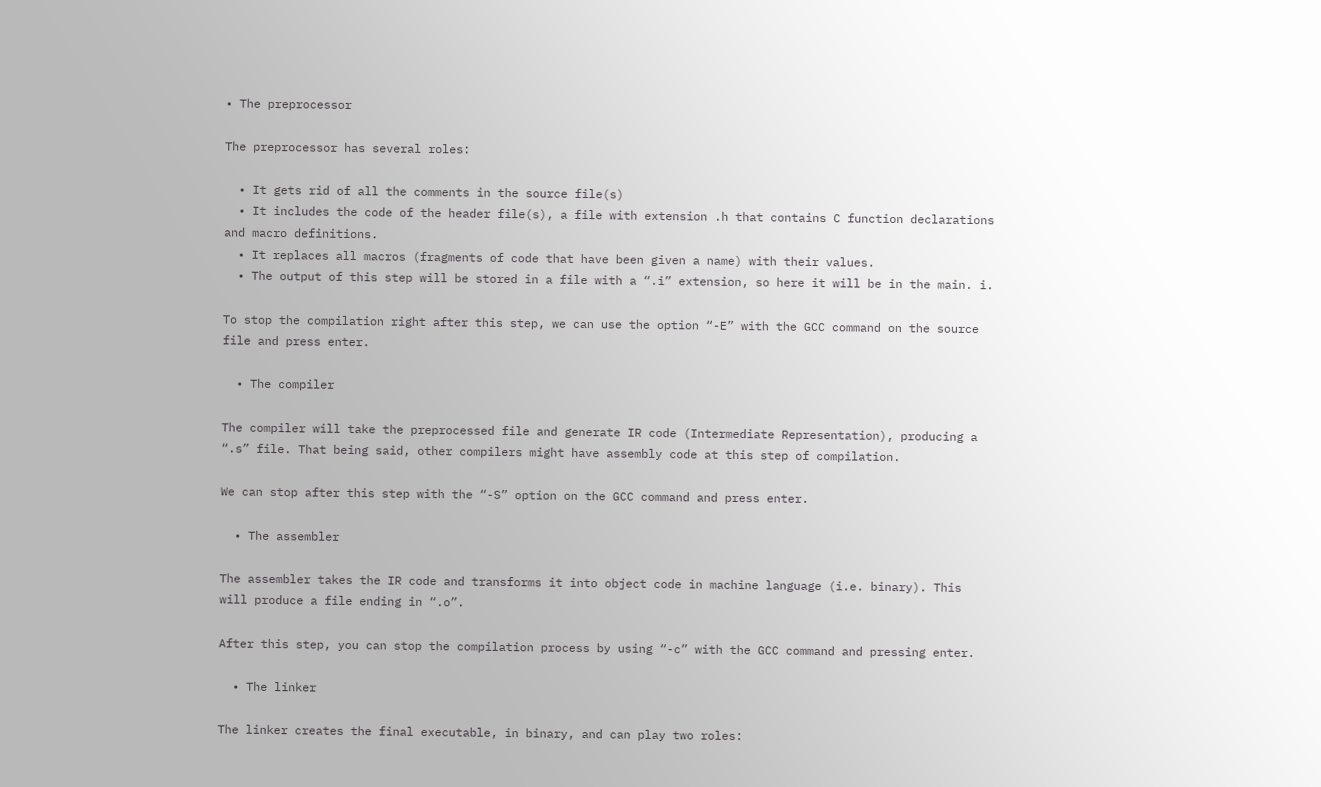• The preprocessor

The preprocessor has several roles:

  • It gets rid of all the comments in the source file(s)
  • It includes the code of the header file(s), a file with extension .h that contains C function declarations and macro definitions.
  • It replaces all macros (fragments of code that have been given a name) with their values.
  • The output of this step will be stored in a file with a “.i” extension, so here it will be in the main. i.

To stop the compilation right after this step, we can use the option “-E” with the GCC command on the source file and press enter.

  • The compiler

The compiler will take the preprocessed file and generate IR code (Intermediate Representation), producing a “.s” file. That being said, other compilers might have assembly code at this step of compilation.

We can stop after this step with the “-S” option on the GCC command and press enter.

  • The assembler

The assembler takes the IR code and transforms it into object code in machine language (i.e. binary). This will produce a file ending in “.o”.

After this step, you can stop the compilation process by using “-c” with the GCC command and pressing enter.

  • The linker

The linker creates the final executable, in binary, and can play two roles: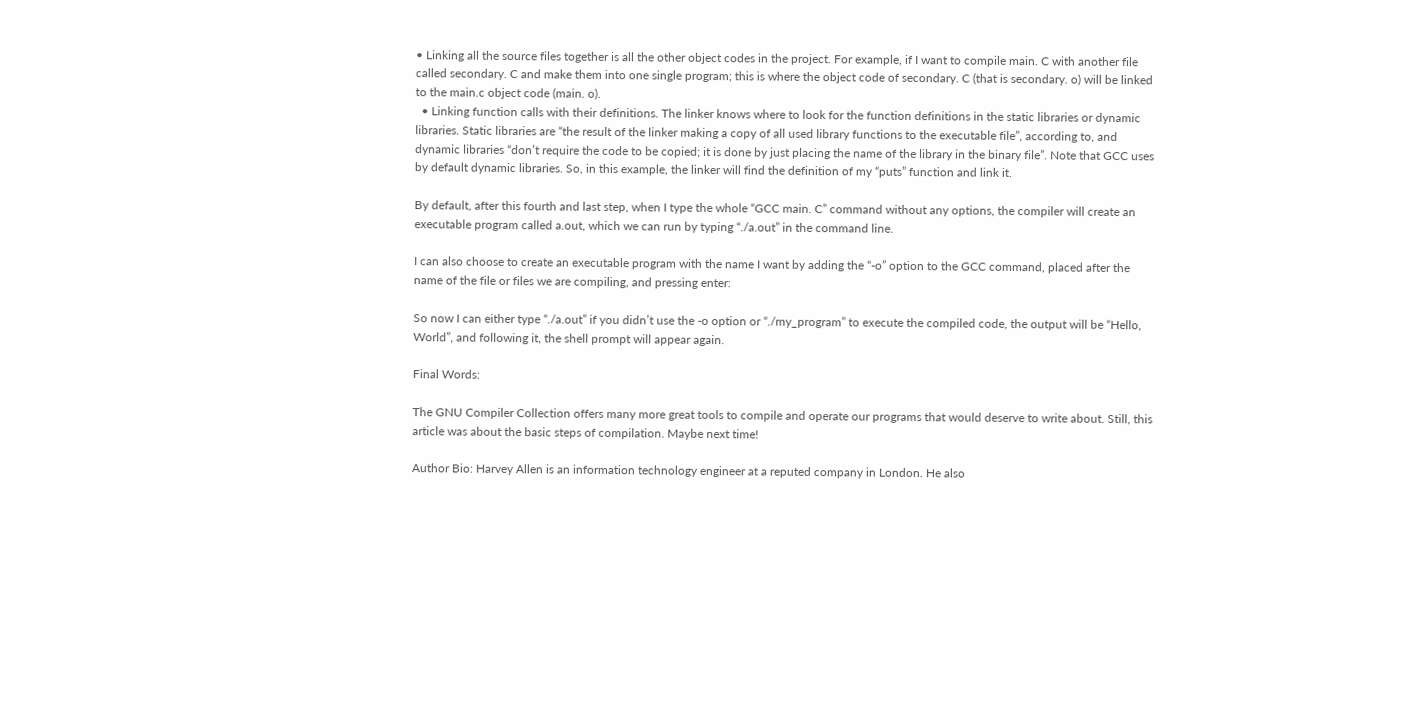• Linking all the source files together is all the other object codes in the project. For example, if I want to compile main. C with another file called secondary. C and make them into one single program; this is where the object code of secondary. C (that is secondary. o) will be linked to the main.c object code (main. o).
  • Linking function calls with their definitions. The linker knows where to look for the function definitions in the static libraries or dynamic libraries. Static libraries are “the result of the linker making a copy of all used library functions to the executable file”, according to, and dynamic libraries “don’t require the code to be copied; it is done by just placing the name of the library in the binary file”. Note that GCC uses by default dynamic libraries. So, in this example, the linker will find the definition of my “puts” function and link it.

By default, after this fourth and last step, when I type the whole “GCC main. C” command without any options, the compiler will create an executable program called a.out, which we can run by typing “./a.out” in the command line.

I can also choose to create an executable program with the name I want by adding the “-o” option to the GCC command, placed after the name of the file or files we are compiling, and pressing enter:

So now I can either type “./a.out” if you didn’t use the -o option or “./my_program” to execute the compiled code, the output will be “Hello, World”, and following it, the shell prompt will appear again.

Final Words:

The GNU Compiler Collection offers many more great tools to compile and operate our programs that would deserve to write about. Still, this article was about the basic steps of compilation. Maybe next time!

Author Bio: Harvey Allen is an information technology engineer at a reputed company in London. He also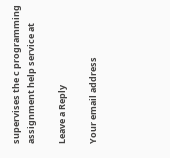supervises the c programming assignment help service at

Leave a Reply

Your email address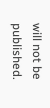will not be published.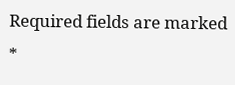Required fields are marked *